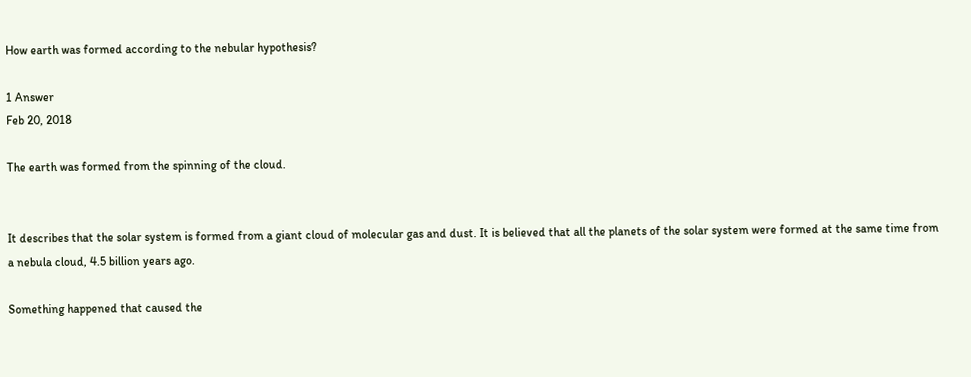How earth was formed according to the nebular hypothesis?

1 Answer
Feb 20, 2018

The earth was formed from the spinning of the cloud.


It describes that the solar system is formed from a giant cloud of molecular gas and dust. It is believed that all the planets of the solar system were formed at the same time from a nebula cloud, 4.5 billion years ago.

Something happened that caused the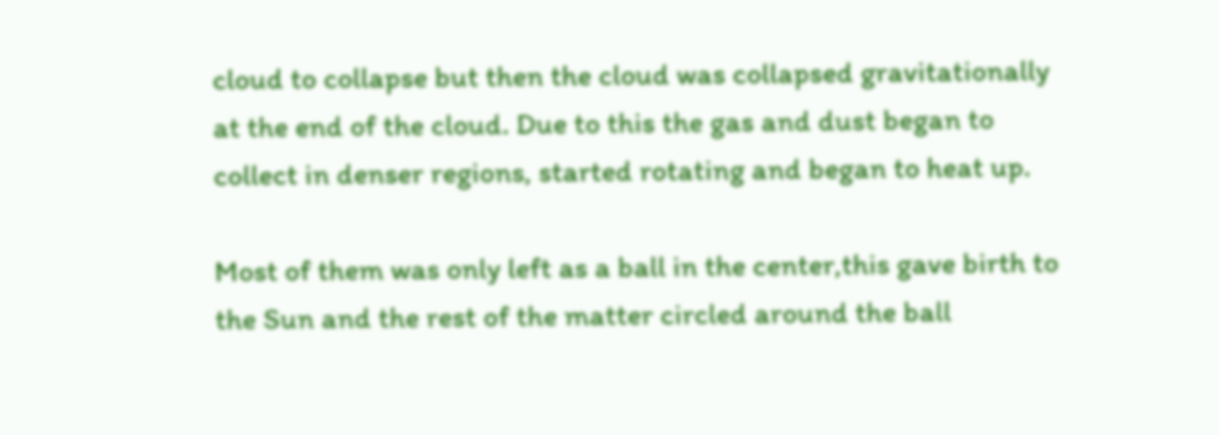cloud to collapse but then the cloud was collapsed gravitationally at the end of the cloud. Due to this the gas and dust began to collect in denser regions, started rotating and began to heat up.

Most of them was only left as a ball in the center,this gave birth to the Sun and the rest of the matter circled around the ball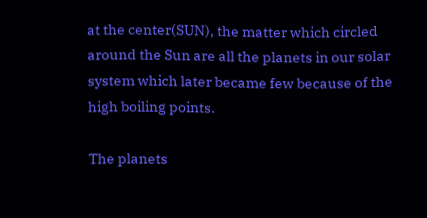at the center(SUN), the matter which circled around the Sun are all the planets in our solar system which later became few because of the high boiling points.

The planets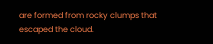are formed from rocky clumps that escaped the cloud.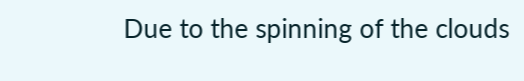Due to the spinning of the clouds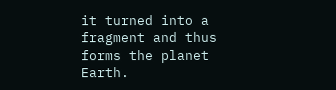it turned into a fragment and thus forms the planet Earth.